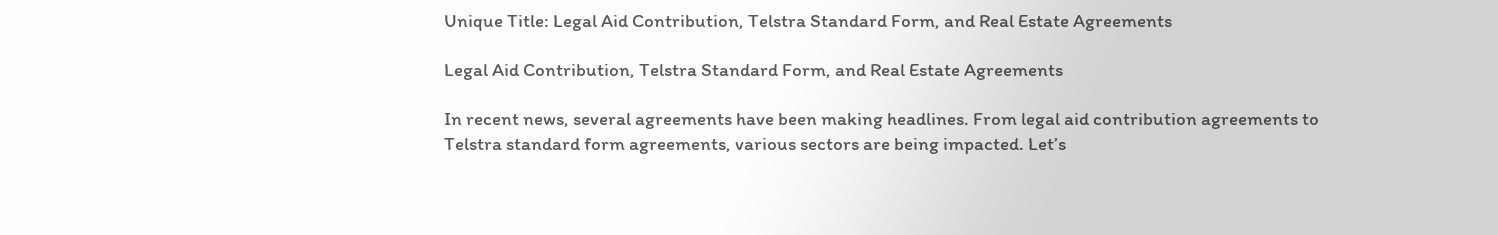Unique Title: Legal Aid Contribution, Telstra Standard Form, and Real Estate Agreements

Legal Aid Contribution, Telstra Standard Form, and Real Estate Agreements

In recent news, several agreements have been making headlines. From legal aid contribution agreements to Telstra standard form agreements, various sectors are being impacted. Let’s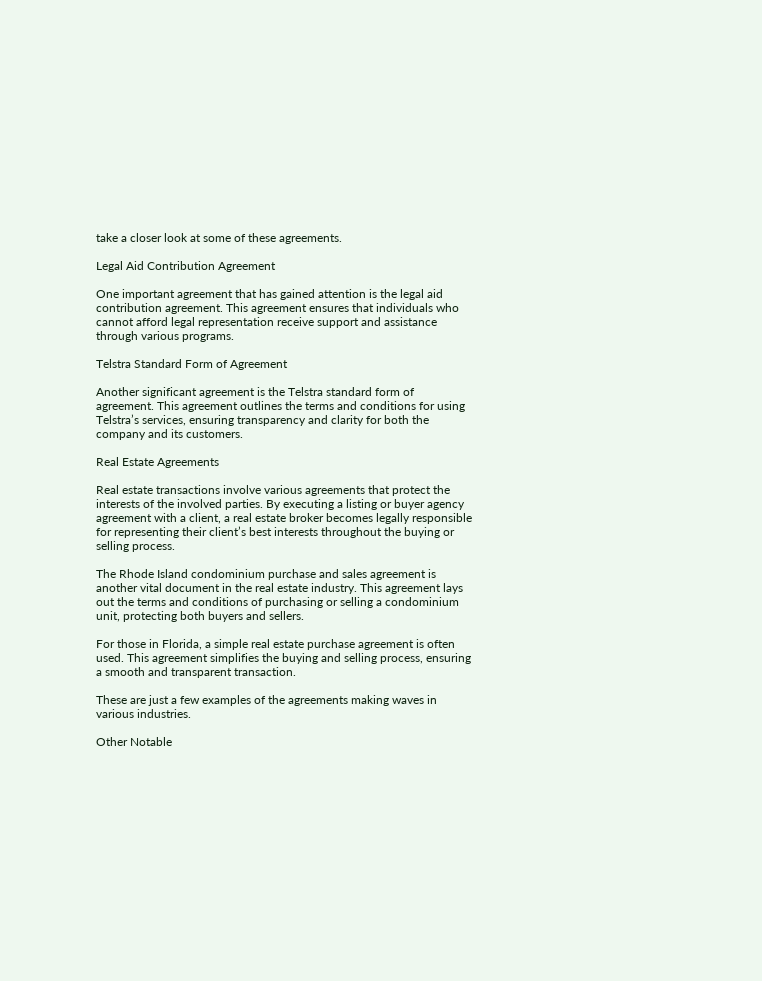take a closer look at some of these agreements.

Legal Aid Contribution Agreement

One important agreement that has gained attention is the legal aid contribution agreement. This agreement ensures that individuals who cannot afford legal representation receive support and assistance through various programs.

Telstra Standard Form of Agreement

Another significant agreement is the Telstra standard form of agreement. This agreement outlines the terms and conditions for using Telstra’s services, ensuring transparency and clarity for both the company and its customers.

Real Estate Agreements

Real estate transactions involve various agreements that protect the interests of the involved parties. By executing a listing or buyer agency agreement with a client, a real estate broker becomes legally responsible for representing their client’s best interests throughout the buying or selling process.

The Rhode Island condominium purchase and sales agreement is another vital document in the real estate industry. This agreement lays out the terms and conditions of purchasing or selling a condominium unit, protecting both buyers and sellers.

For those in Florida, a simple real estate purchase agreement is often used. This agreement simplifies the buying and selling process, ensuring a smooth and transparent transaction.

These are just a few examples of the agreements making waves in various industries.

Other Notable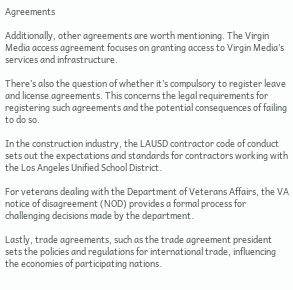Agreements

Additionally, other agreements are worth mentioning. The Virgin Media access agreement focuses on granting access to Virgin Media’s services and infrastructure.

There’s also the question of whether it’s compulsory to register leave and license agreements. This concerns the legal requirements for registering such agreements and the potential consequences of failing to do so.

In the construction industry, the LAUSD contractor code of conduct sets out the expectations and standards for contractors working with the Los Angeles Unified School District.

For veterans dealing with the Department of Veterans Affairs, the VA notice of disagreement (NOD) provides a formal process for challenging decisions made by the department.

Lastly, trade agreements, such as the trade agreement president sets the policies and regulations for international trade, influencing the economies of participating nations.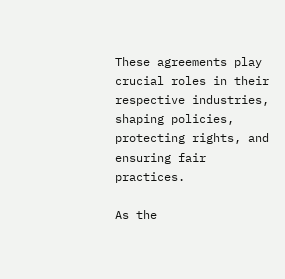These agreements play crucial roles in their respective industries, shaping policies, protecting rights, and ensuring fair practices.

As the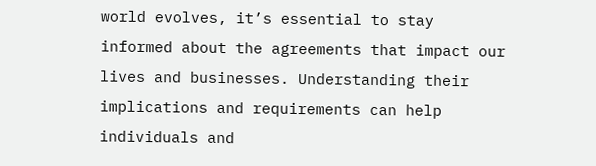world evolves, it’s essential to stay informed about the agreements that impact our lives and businesses. Understanding their implications and requirements can help individuals and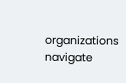organizations navigate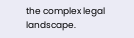the complex legal landscape.